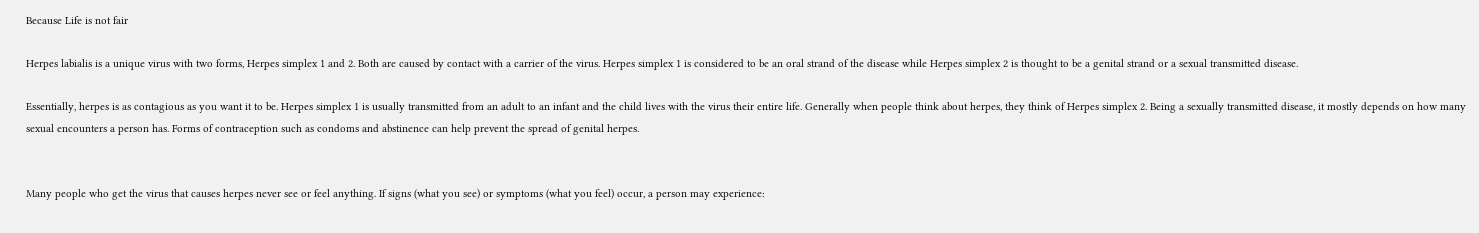Because Life is not fair

Herpes labialis is a unique virus with two forms, Herpes simplex 1 and 2. Both are caused by contact with a carrier of the virus. Herpes simplex 1 is considered to be an oral strand of the disease while Herpes simplex 2 is thought to be a genital strand or a sexual transmitted disease.

Essentially, herpes is as contagious as you want it to be. Herpes simplex 1 is usually transmitted from an adult to an infant and the child lives with the virus their entire life. Generally when people think about herpes, they think of Herpes simplex 2. Being a sexually transmitted disease, it mostly depends on how many sexual encounters a person has. Forms of contraception such as condoms and abstinence can help prevent the spread of genital herpes.


Many people who get the virus that causes herpes never see or feel anything. If signs (what you see) or symptoms (what you feel) occur, a person may experience: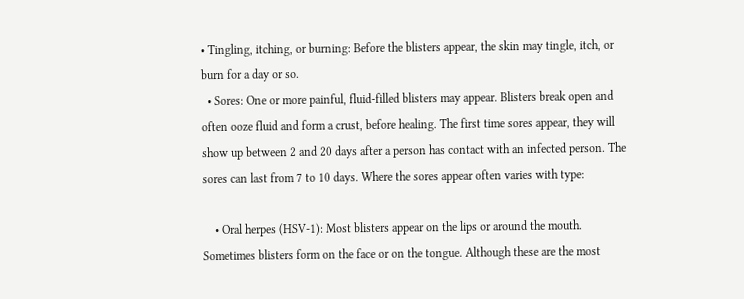• Tingling, itching, or burning: Before the blisters appear, the skin may tingle, itch, or burn for a day or so.
  • Sores: One or more painful, fluid-filled blisters may appear. Blisters break open and often ooze fluid and form a crust, before healing. The first time sores appear, they will show up between 2 and 20 days after a person has contact with an infected person. The sores can last from 7 to 10 days. Where the sores appear often varies with type:

    • Oral herpes (HSV-1): Most blisters appear on the lips or around the mouth. Sometimes blisters form on the face or on the tongue. Although these are the most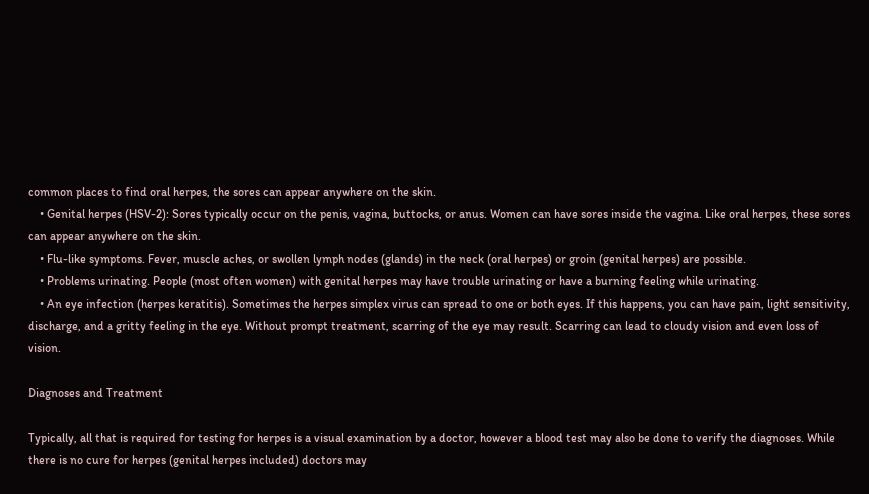common places to find oral herpes, the sores can appear anywhere on the skin.
    • Genital herpes (HSV-2): Sores typically occur on the penis, vagina, buttocks, or anus. Women can have sores inside the vagina. Like oral herpes, these sores can appear anywhere on the skin.
    • Flu-like symptoms. Fever, muscle aches, or swollen lymph nodes (glands) in the neck (oral herpes) or groin (genital herpes) are possible.
    • Problems urinating. People (most often women) with genital herpes may have trouble urinating or have a burning feeling while urinating.
    • An eye infection (herpes keratitis). Sometimes the herpes simplex virus can spread to one or both eyes. If this happens, you can have pain, light sensitivity, discharge, and a gritty feeling in the eye. Without prompt treatment, scarring of the eye may result. Scarring can lead to cloudy vision and even loss of vision.

Diagnoses and Treatment

Typically, all that is required for testing for herpes is a visual examination by a doctor, however a blood test may also be done to verify the diagnoses. While there is no cure for herpes (genital herpes included) doctors may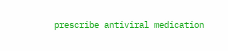prescribe antiviral medication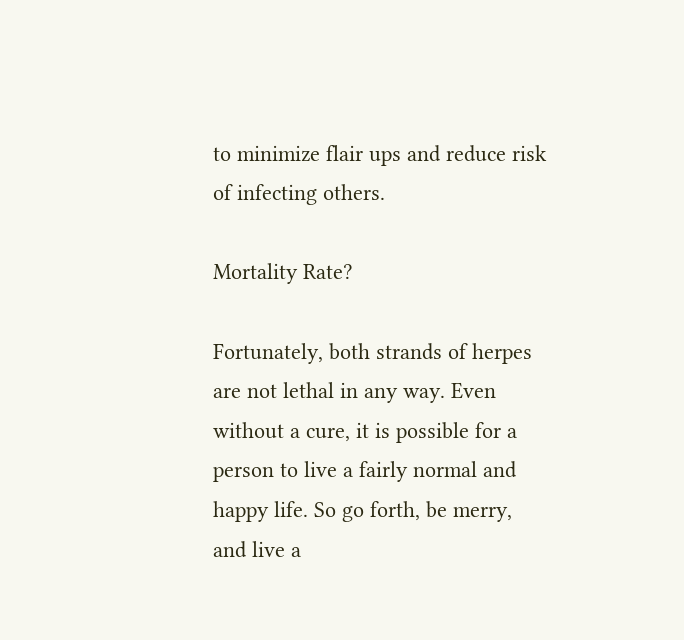to minimize flair ups and reduce risk of infecting others.

Mortality Rate?

Fortunately, both strands of herpes are not lethal in any way. Even without a cure, it is possible for a person to live a fairly normal and happy life. So go forth, be merry, and live a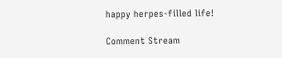happy herpes-filled life!

Comment Stream